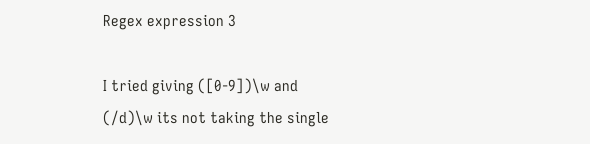Regex expression 3

I tried giving ([0-9])\w and (/d)\w its not taking the single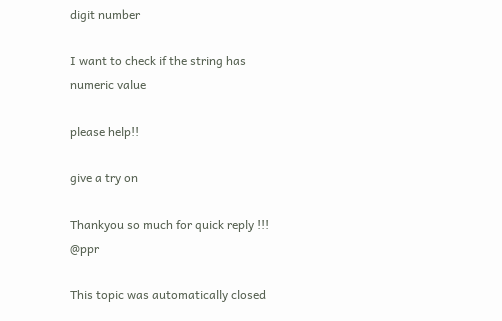digit number

I want to check if the string has numeric value

please help!!

give a try on

Thankyou so much for quick reply !!! @ppr

This topic was automatically closed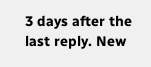3 days after the last reply. New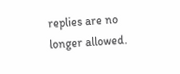replies are no longer allowed.